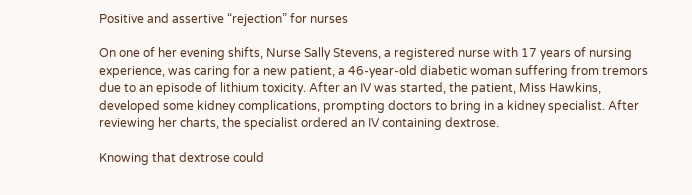Positive and assertive “rejection” for nurses

On one of her evening shifts, Nurse Sally Stevens, a registered nurse with 17 years of nursing experience, was caring for a new patient, a 46-year-old diabetic woman suffering from tremors due to an episode of lithium toxicity. After an IV was started, the patient, Miss Hawkins, developed some kidney complications, prompting doctors to bring in a kidney specialist. After reviewing her charts, the specialist ordered an IV containing dextrose.

Knowing that dextrose could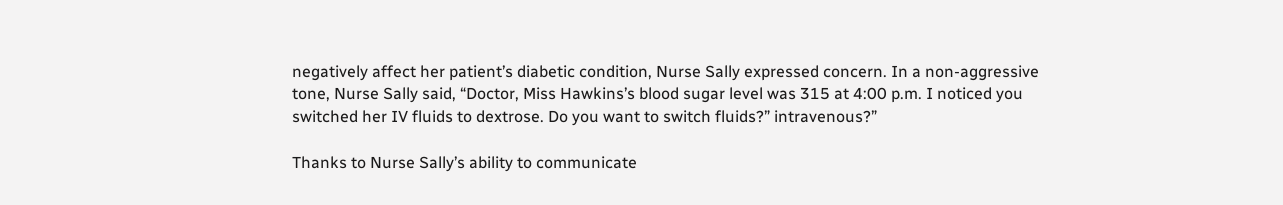negatively affect her patient’s diabetic condition, Nurse Sally expressed concern. In a non-aggressive tone, Nurse Sally said, “Doctor, Miss Hawkins’s blood sugar level was 315 at 4:00 p.m. I noticed you switched her IV fluids to dextrose. Do you want to switch fluids?” intravenous?”

Thanks to Nurse Sally’s ability to communicate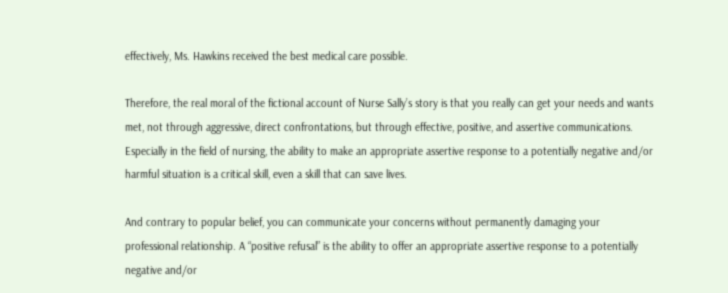effectively, Ms. Hawkins received the best medical care possible.

Therefore, the real moral of the fictional account of Nurse Sally’s story is that you really can get your needs and wants met, not through aggressive, direct confrontations, but through effective, positive, and assertive communications. Especially in the field of nursing, the ability to make an appropriate assertive response to a potentially negative and/or harmful situation is a critical skill, even a skill that can save lives.

And contrary to popular belief, you can communicate your concerns without permanently damaging your professional relationship. A “positive refusal” is the ability to offer an appropriate assertive response to a potentially negative and/or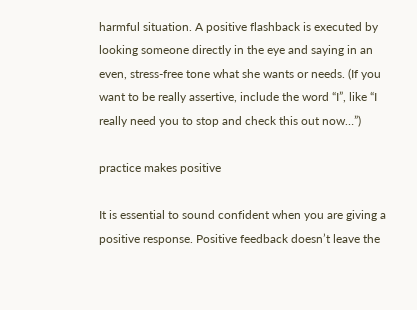harmful situation. A positive flashback is executed by looking someone directly in the eye and saying in an even, stress-free tone what she wants or needs. (If you want to be really assertive, include the word “I”, like “I really need you to stop and check this out now…”)

practice makes positive

It is essential to sound confident when you are giving a positive response. Positive feedback doesn’t leave the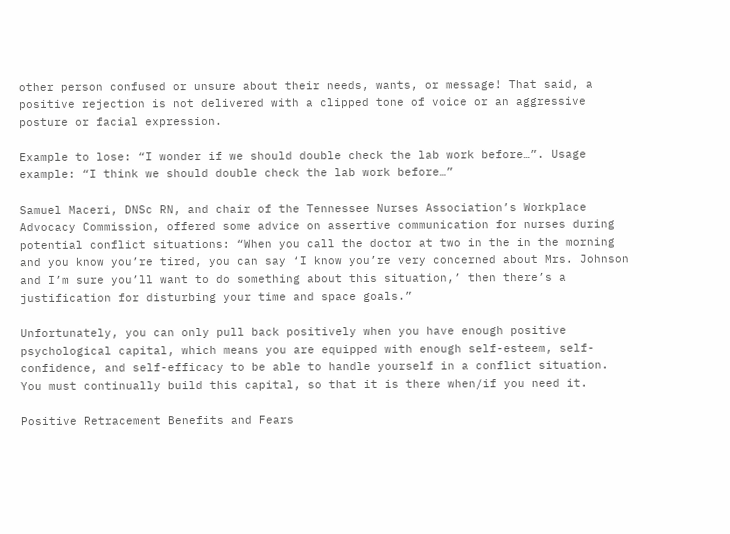other person confused or unsure about their needs, wants, or message! That said, a positive rejection is not delivered with a clipped tone of voice or an aggressive posture or facial expression.

Example to lose: “I wonder if we should double check the lab work before…”. Usage example: “I think we should double check the lab work before…”

Samuel Maceri, DNSc RN, and chair of the Tennessee Nurses Association’s Workplace Advocacy Commission, offered some advice on assertive communication for nurses during potential conflict situations: “When you call the doctor at two in the in the morning and you know you’re tired, you can say ‘I know you’re very concerned about Mrs. Johnson and I’m sure you’ll want to do something about this situation,’ then there’s a justification for disturbing your time and space goals.”

Unfortunately, you can only pull back positively when you have enough positive psychological capital, which means you are equipped with enough self-esteem, self-confidence, and self-efficacy to be able to handle yourself in a conflict situation. You must continually build this capital, so that it is there when/if you need it.

Positive Retracement Benefits and Fears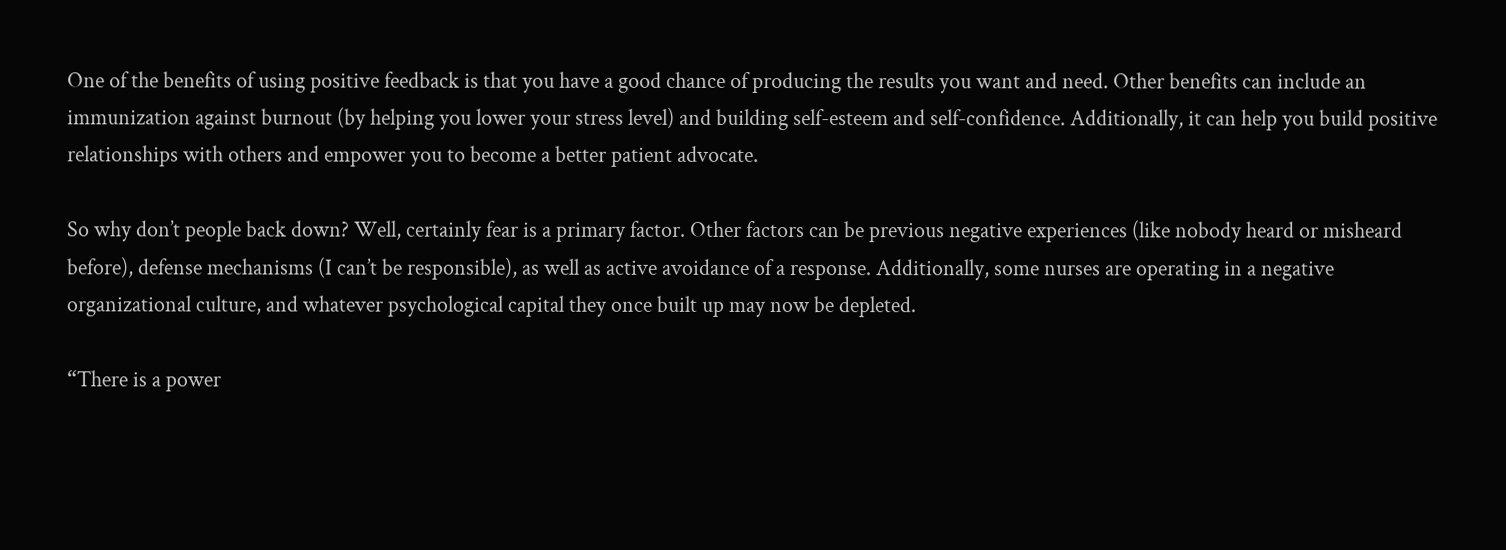One of the benefits of using positive feedback is that you have a good chance of producing the results you want and need. Other benefits can include an immunization against burnout (by helping you lower your stress level) and building self-esteem and self-confidence. Additionally, it can help you build positive relationships with others and empower you to become a better patient advocate.

So why don’t people back down? Well, certainly fear is a primary factor. Other factors can be previous negative experiences (like nobody heard or misheard before), defense mechanisms (I can’t be responsible), as well as active avoidance of a response. Additionally, some nurses are operating in a negative organizational culture, and whatever psychological capital they once built up may now be depleted.

“There is a power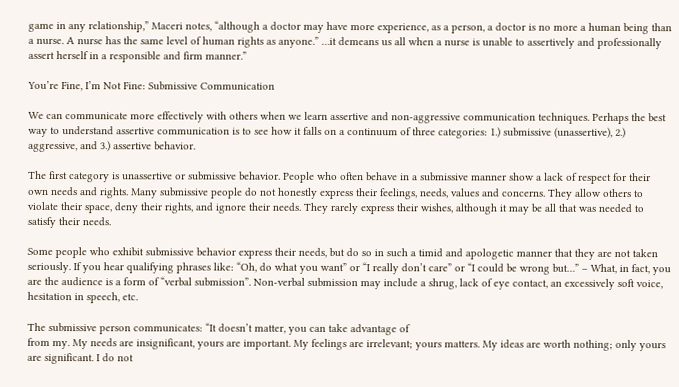game in any relationship,” Maceri notes, “although a doctor may have more experience, as a person, a doctor is no more a human being than a nurse. A nurse has the same level of human rights as anyone.” …it demeans us all when a nurse is unable to assertively and professionally assert herself in a responsible and firm manner.”

You’re Fine, I’m Not Fine: Submissive Communication

We can communicate more effectively with others when we learn assertive and non-aggressive communication techniques. Perhaps the best way to understand assertive communication is to see how it falls on a continuum of three categories: 1.) submissive (unassertive), 2.) aggressive, and 3.) assertive behavior.

The first category is unassertive or submissive behavior. People who often behave in a submissive manner show a lack of respect for their own needs and rights. Many submissive people do not honestly express their feelings, needs, values and concerns. They allow others to violate their space, deny their rights, and ignore their needs. They rarely express their wishes, although it may be all that was needed to satisfy their needs.

Some people who exhibit submissive behavior express their needs, but do so in such a timid and apologetic manner that they are not taken seriously. If you hear qualifying phrases like: “Oh, do what you want” or “I really don’t care” or “I could be wrong but…” – What, in fact, you are the audience is a form of “verbal submission”. Non-verbal submission may include a shrug, lack of eye contact, an excessively soft voice, hesitation in speech, etc.

The submissive person communicates: “It doesn’t matter, you can take advantage of
from my. My needs are insignificant, yours are important. My feelings are irrelevant; yours matters. My ideas are worth nothing; only yours are significant. I do not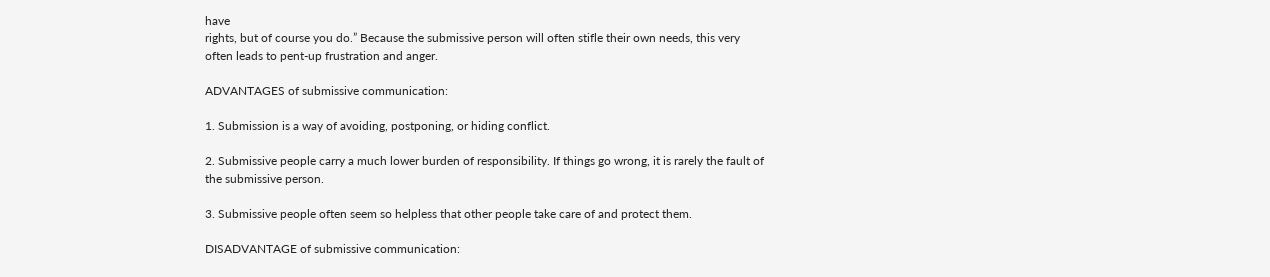have
rights, but of course you do.” Because the submissive person will often stifle their own needs, this very often leads to pent-up frustration and anger.

ADVANTAGES of submissive communication:

1. Submission is a way of avoiding, postponing, or hiding conflict.

2. Submissive people carry a much lower burden of responsibility. If things go wrong, it is rarely the fault of the submissive person.

3. Submissive people often seem so helpless that other people take care of and protect them.

DISADVANTAGE of submissive communication: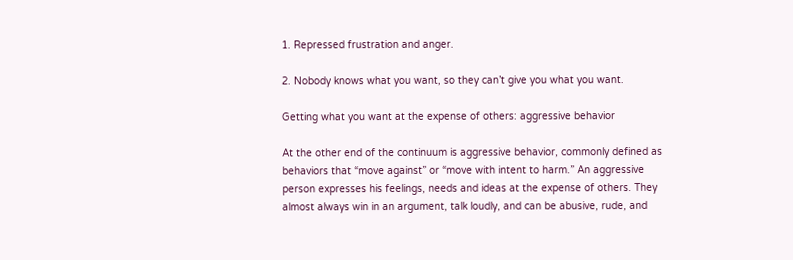1. Repressed frustration and anger.

2. Nobody knows what you want, so they can’t give you what you want.

Getting what you want at the expense of others: aggressive behavior

At the other end of the continuum is aggressive behavior, commonly defined as behaviors that “move against” or “move with intent to harm.” An aggressive person expresses his feelings, needs and ideas at the expense of others. They almost always win in an argument, talk loudly, and can be abusive, rude, and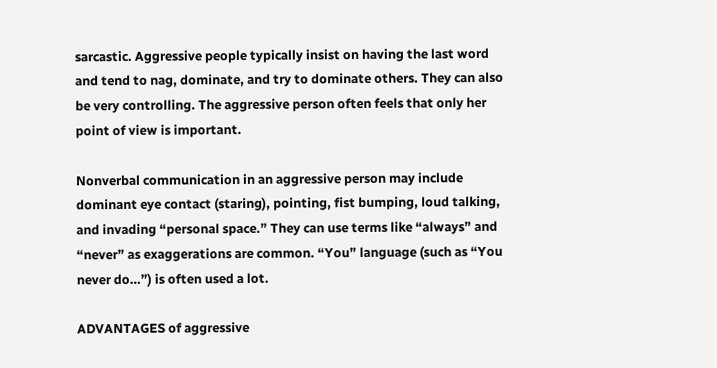sarcastic. Aggressive people typically insist on having the last word and tend to nag, dominate, and try to dominate others. They can also be very controlling. The aggressive person often feels that only her point of view is important.

Nonverbal communication in an aggressive person may include dominant eye contact (staring), pointing, fist bumping, loud talking, and invading “personal space.” They can use terms like “always” and “never” as exaggerations are common. “You” language (such as “You never do…”) is often used a lot.

ADVANTAGES of aggressive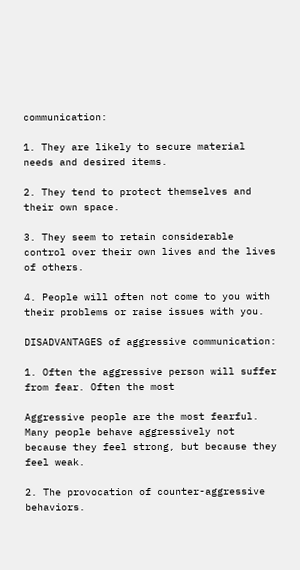communication:

1. They are likely to secure material needs and desired items.

2. They tend to protect themselves and their own space.

3. They seem to retain considerable control over their own lives and the lives of others.

4. People will often not come to you with their problems or raise issues with you.

DISADVANTAGES of aggressive communication:

1. Often the aggressive person will suffer from fear. Often the most

Aggressive people are the most fearful. Many people behave aggressively not because they feel strong, but because they feel weak.

2. The provocation of counter-aggressive behaviors.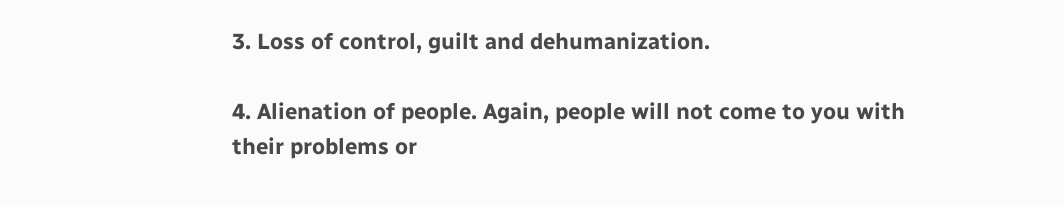3. Loss of control, guilt and dehumanization.

4. Alienation of people. Again, people will not come to you with their problems or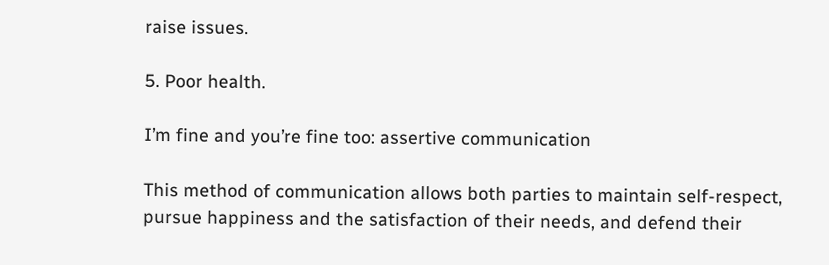raise issues.

5. Poor health.

I’m fine and you’re fine too: assertive communication

This method of communication allows both parties to maintain self-respect,
pursue happiness and the satisfaction of their needs, and defend their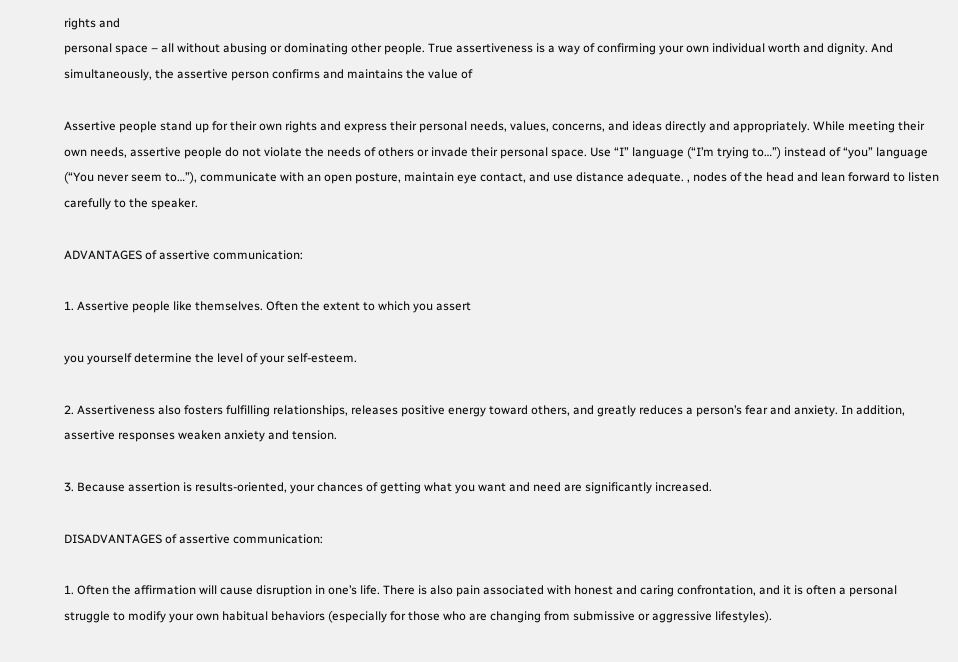rights and
personal space – all without abusing or dominating other people. True assertiveness is a way of confirming your own individual worth and dignity. And simultaneously, the assertive person confirms and maintains the value of

Assertive people stand up for their own rights and express their personal needs, values, concerns, and ideas directly and appropriately. While meeting their own needs, assertive people do not violate the needs of others or invade their personal space. Use “I” language (“I’m trying to…”) instead of “you” language (“You never seem to…”), communicate with an open posture, maintain eye contact, and use distance adequate. , nodes of the head and lean forward to listen carefully to the speaker.

ADVANTAGES of assertive communication:

1. Assertive people like themselves. Often the extent to which you assert

you yourself determine the level of your self-esteem.

2. Assertiveness also fosters fulfilling relationships, releases positive energy toward others, and greatly reduces a person’s fear and anxiety. In addition, assertive responses weaken anxiety and tension.

3. Because assertion is results-oriented, your chances of getting what you want and need are significantly increased.

DISADVANTAGES of assertive communication:

1. Often the affirmation will cause disruption in one’s life. There is also pain associated with honest and caring confrontation, and it is often a personal struggle to modify your own habitual behaviors (especially for those who are changing from submissive or aggressive lifestyles).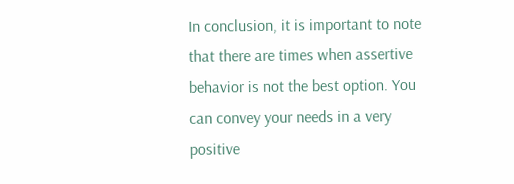In conclusion, it is important to note that there are times when assertive behavior is not the best option. You can convey your needs in a very positive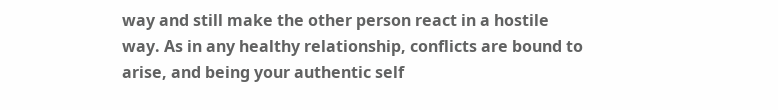way and still make the other person react in a hostile way. As in any healthy relationship, conflicts are bound to arise, and being your authentic self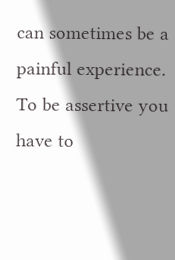can sometimes be a painful experience. To be assertive you have to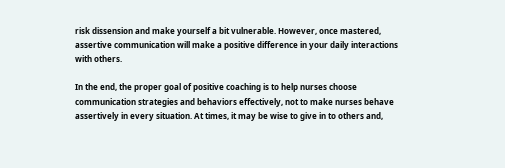risk dissension and make yourself a bit vulnerable. However, once mastered, assertive communication will make a positive difference in your daily interactions with others.

In the end, the proper goal of positive coaching is to help nurses choose communication strategies and behaviors effectively, not to make nurses behave assertively in every situation. At times, it may be wise to give in to others and,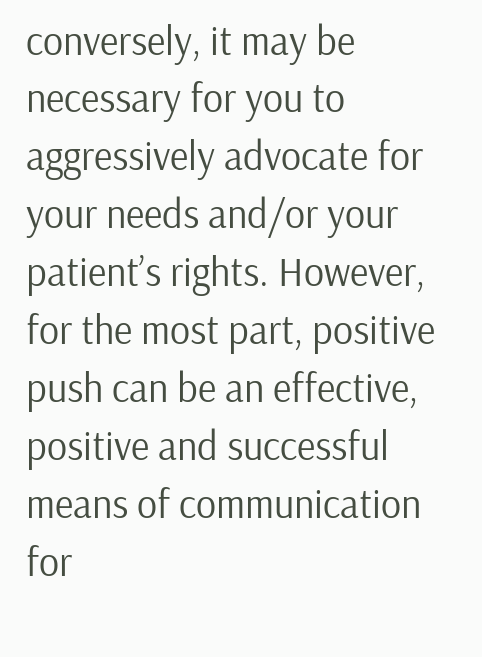conversely, it may be necessary for you to aggressively advocate for your needs and/or your patient’s rights. However, for the most part, positive push can be an effective, positive and successful means of communication for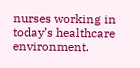nurses working in today’s healthcare environment.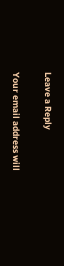Leave a Reply

Your email address will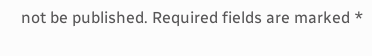not be published. Required fields are marked *